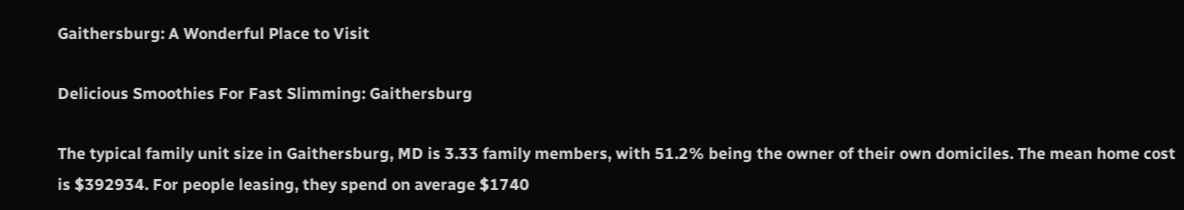Gaithersburg: A Wonderful Place to Visit

Delicious Smoothies For Fast Slimming: Gaithersburg

The typical family unit size in Gaithersburg, MD is 3.33 family members, with 51.2% being the owner of their own domiciles. The mean home cost is $392934. For people leasing, they spend on average $1740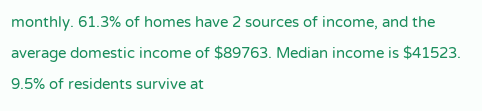monthly. 61.3% of homes have 2 sources of income, and the average domestic income of $89763. Median income is $41523. 9.5% of residents survive at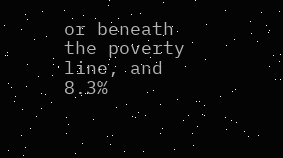or beneath the poverty line, and 8.3%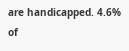are handicapped. 4.6% of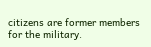citizens are former members for the military.